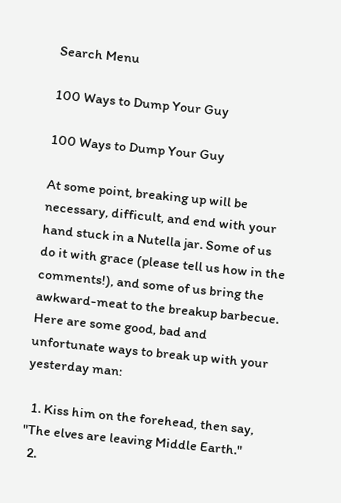Search Menu

100 Ways to Dump Your Guy

100 Ways to Dump Your Guy

At some point, breaking up will be necessary, difficult, and end with your hand stuck in a Nutella jar. Some of us do it with grace (please tell us how in the comments!), and some of us bring the awkward-meat to the breakup barbecue. Here are some good, bad and unfortunate ways to break up with your yesterday man:

  1. Kiss him on the forehead, then say, "The elves are leaving Middle Earth."
  2.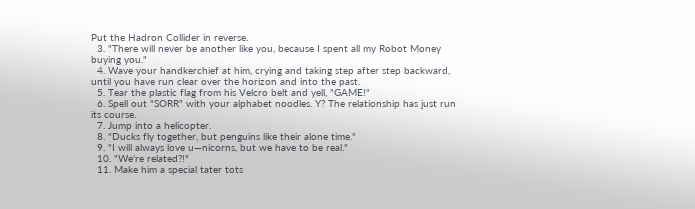Put the Hadron Collider in reverse.
  3. "There will never be another like you, because I spent all my Robot Money buying you."
  4. Wave your handkerchief at him, crying and taking step after step backward, until you have run clear over the horizon and into the past.
  5. Tear the plastic flag from his Velcro belt and yell, "GAME!"
  6. Spell out "SORR" with your alphabet noodles. Y? The relationship has just run its course.
  7. Jump into a helicopter.
  8. "Ducks fly together, but penguins like their alone time."
  9. "I will always love u—nicorns, but we have to be real."
  10. "We're related?!"
  11. Make him a special tater tots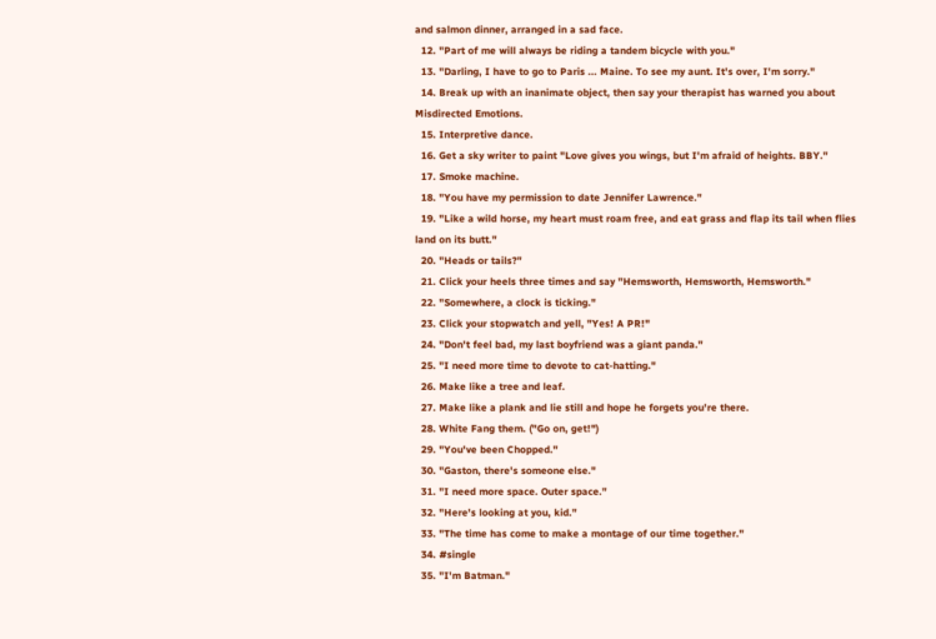and salmon dinner, arranged in a sad face.
  12. "Part of me will always be riding a tandem bicycle with you."
  13. "Darling, I have to go to Paris ... Maine. To see my aunt. It's over, I'm sorry."
  14. Break up with an inanimate object, then say your therapist has warned you about Misdirected Emotions.
  15. Interpretive dance.
  16. Get a sky writer to paint "Love gives you wings, but I'm afraid of heights. BBY."
  17. Smoke machine.
  18. "You have my permission to date Jennifer Lawrence."
  19. "Like a wild horse, my heart must roam free, and eat grass and flap its tail when flies land on its butt."
  20. "Heads or tails?"
  21. Click your heels three times and say "Hemsworth, Hemsworth, Hemsworth."
  22. "Somewhere, a clock is ticking."
  23. Click your stopwatch and yell, "Yes! A PR!"
  24. "Don't feel bad, my last boyfriend was a giant panda."
  25. "I need more time to devote to cat-hatting."
  26. Make like a tree and leaf.
  27. Make like a plank and lie still and hope he forgets you're there.
  28. White Fang them. ("Go on, get!")
  29. "You've been Chopped."
  30. "Gaston, there's someone else."
  31. "I need more space. Outer space."
  32. "Here's looking at you, kid."
  33. "The time has come to make a montage of our time together."
  34. #single
  35. "I'm Batman."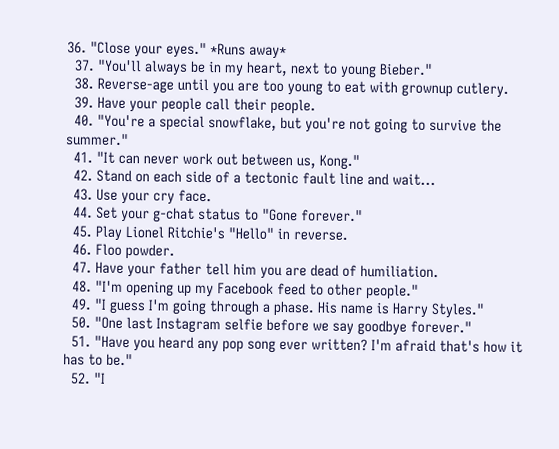36. "Close your eyes." *Runs away*
  37. "You'll always be in my heart, next to young Bieber."
  38. Reverse-age until you are too young to eat with grownup cutlery.
  39. Have your people call their people.
  40. "You're a special snowflake, but you're not going to survive the summer."
  41. "It can never work out between us, Kong."
  42. Stand on each side of a tectonic fault line and wait...
  43. Use your cry face.
  44. Set your g-chat status to "Gone forever."
  45. Play Lionel Ritchie's "Hello" in reverse.
  46. Floo powder.
  47. Have your father tell him you are dead of humiliation.
  48. "I'm opening up my Facebook feed to other people."
  49. "I guess I'm going through a phase. His name is Harry Styles."
  50. "One last Instagram selfie before we say goodbye forever."
  51. "Have you heard any pop song ever written? I'm afraid that's how it has to be."
  52. "I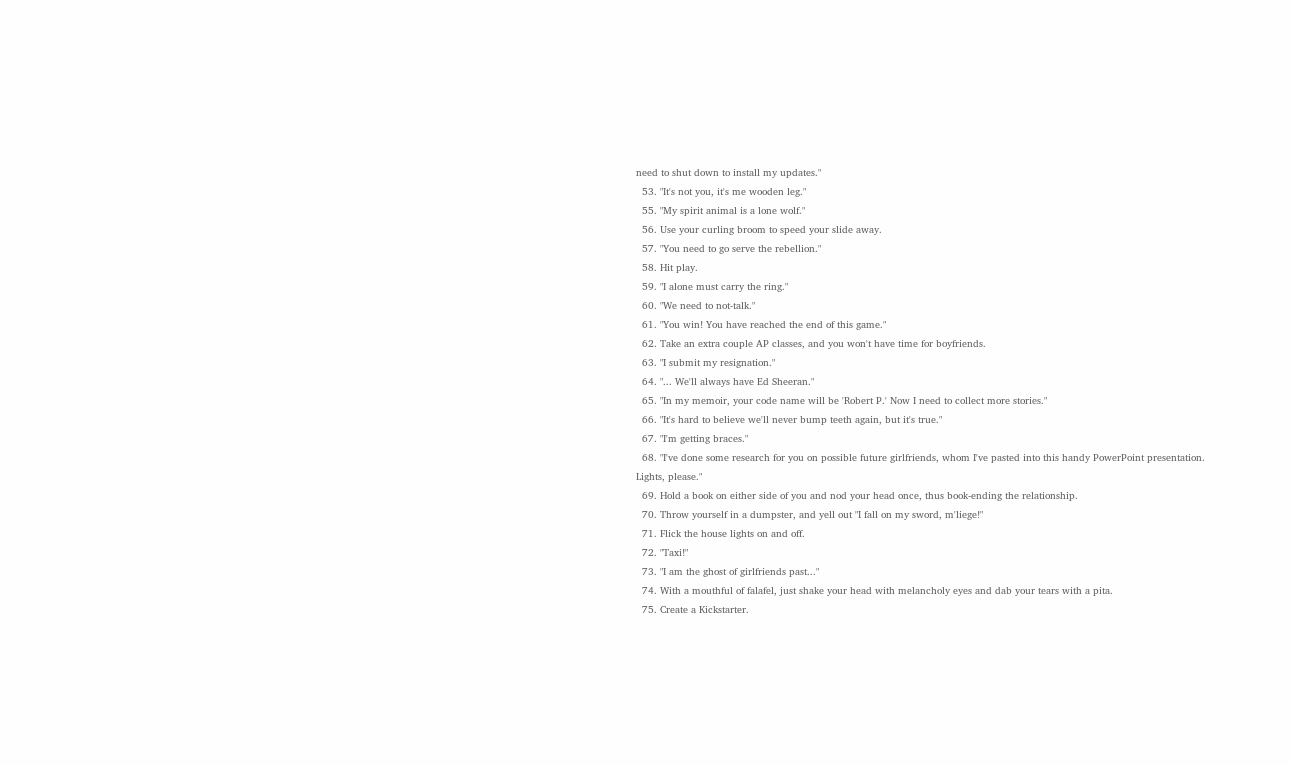need to shut down to install my updates."
  53. "It's not you, it's me wooden leg."
  55. "My spirit animal is a lone wolf."
  56. Use your curling broom to speed your slide away.
  57. "You need to go serve the rebellion."
  58. Hit play.
  59. "I alone must carry the ring."
  60. "We need to not-talk."
  61. "You win! You have reached the end of this game."
  62. Take an extra couple AP classes, and you won't have time for boyfriends.
  63. "I submit my resignation."
  64. "... We'll always have Ed Sheeran."
  65. "In my memoir, your code name will be 'Robert P.' Now I need to collect more stories."
  66. "It's hard to believe we'll never bump teeth again, but it's true."
  67. "I'm getting braces."
  68. "I've done some research for you on possible future girlfriends, whom I've pasted into this handy PowerPoint presentation. Lights, please."
  69. Hold a book on either side of you and nod your head once, thus book-ending the relationship.
  70. Throw yourself in a dumpster, and yell out "I fall on my sword, m'liege!"
  71. Flick the house lights on and off.
  72. "Taxi!"
  73. "I am the ghost of girlfriends past..."
  74. With a mouthful of falafel, just shake your head with melancholy eyes and dab your tears with a pita.
  75. Create a Kickstarter.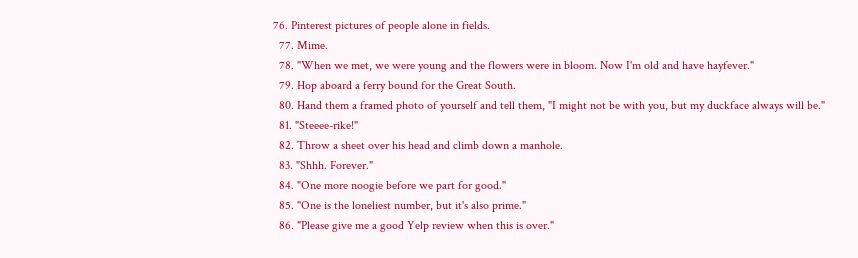76. Pinterest pictures of people alone in fields.
  77. Mime.
  78. "When we met, we were young and the flowers were in bloom. Now I'm old and have hayfever."
  79. Hop aboard a ferry bound for the Great South.
  80. Hand them a framed photo of yourself and tell them, "I might not be with you, but my duckface always will be."
  81. "Steeee-rike!"
  82. Throw a sheet over his head and climb down a manhole.
  83. "Shhh. Forever."
  84. "One more noogie before we part for good."
  85. "One is the loneliest number, but it's also prime."
  86. "Please give me a good Yelp review when this is over."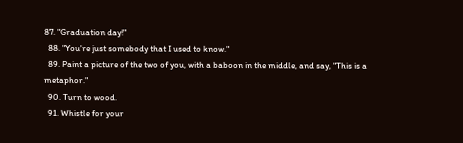87. "Graduation day!"
  88. "You're just somebody that I used to know."
  89. Paint a picture of the two of you, with a baboon in the middle, and say, "This is a metaphor."
  90. Turn to wood.
  91. Whistle for your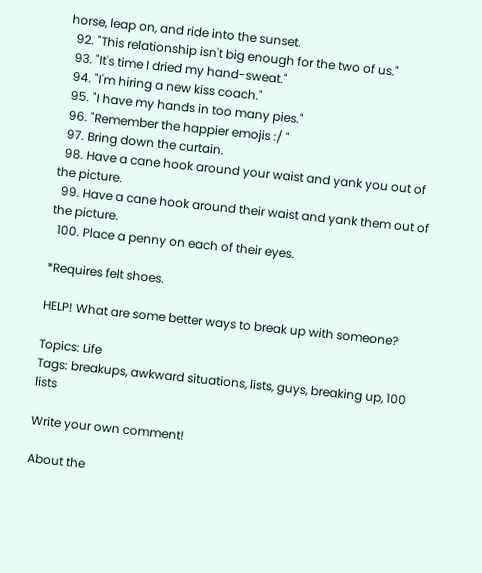horse, leap on, and ride into the sunset.
  92. "This relationship isn't big enough for the two of us."
  93. "It's time I dried my hand-sweat."
  94. "I'm hiring a new kiss coach."
  95. "I have my hands in too many pies."
  96. "Remember the happier emojis :/ "
  97. Bring down the curtain.
  98. Have a cane hook around your waist and yank you out of the picture.
  99. Have a cane hook around their waist and yank them out of the picture.
  100. Place a penny on each of their eyes.

*Requires felt shoes.

HELP! What are some better ways to break up with someone?

Topics: Life
Tags: breakups, awkward situations, lists, guys, breaking up, 100 lists

Write your own comment!

About the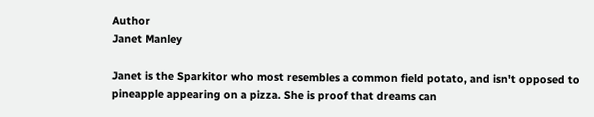Author
Janet Manley

Janet is the Sparkitor who most resembles a common field potato, and isn't opposed to pineapple appearing on a pizza. She is proof that dreams can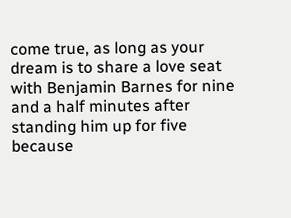come true, as long as your dream is to share a love seat with Benjamin Barnes for nine and a half minutes after standing him up for five because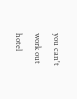you can't work out hotel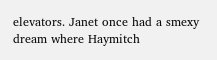elevators. Janet once had a smexy dream where Haymitch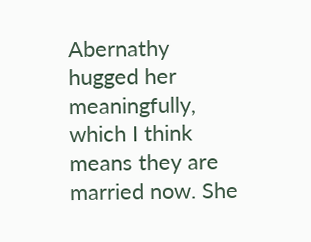Abernathy hugged her meaningfully, which I think means they are married now. She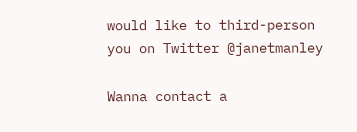would like to third-person you on Twitter @janetmanley

Wanna contact a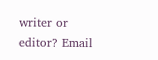writer or editor? Email